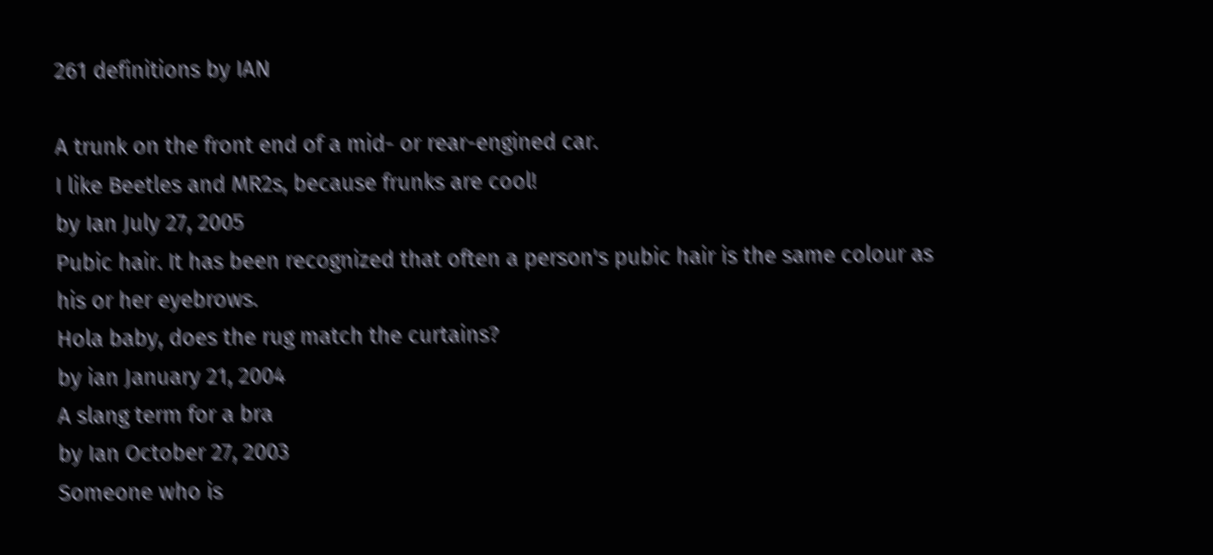261 definitions by IAN

A trunk on the front end of a mid- or rear-engined car.
I like Beetles and MR2s, because frunks are cool!
by Ian July 27, 2005
Pubic hair. It has been recognized that often a person's pubic hair is the same colour as his or her eyebrows.
Hola baby, does the rug match the curtains?
by ian January 21, 2004
A slang term for a bra
by Ian October 27, 2003
Someone who is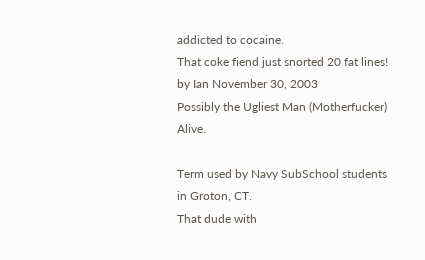addicted to cocaine.
That coke fiend just snorted 20 fat lines!
by Ian November 30, 2003
Possibly the Ugliest Man (Motherfucker) Alive.

Term used by Navy SubSchool students in Groton, CT.
That dude with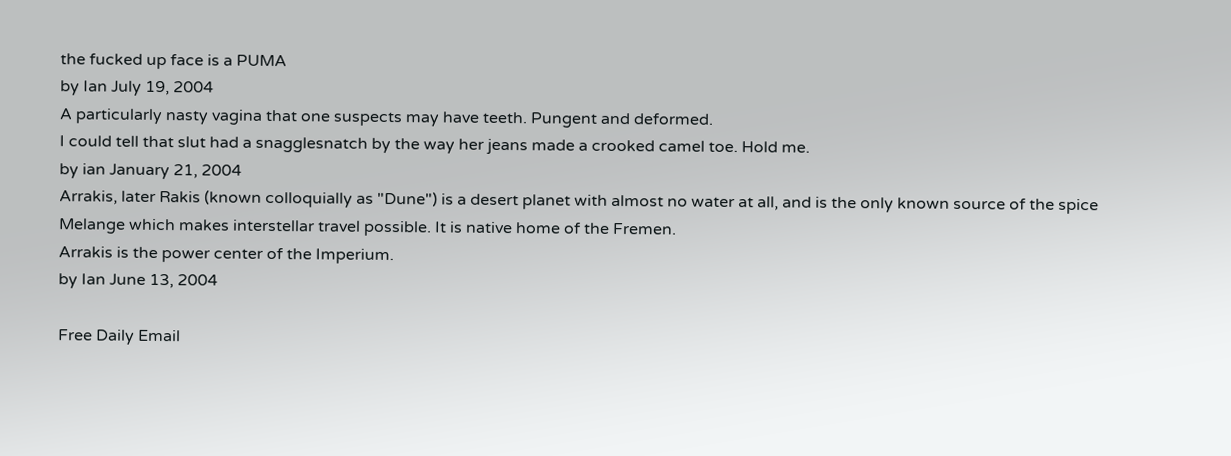the fucked up face is a PUMA
by Ian July 19, 2004
A particularly nasty vagina that one suspects may have teeth. Pungent and deformed.
I could tell that slut had a snagglesnatch by the way her jeans made a crooked camel toe. Hold me.
by ian January 21, 2004
Arrakis, later Rakis (known colloquially as "Dune") is a desert planet with almost no water at all, and is the only known source of the spice Melange which makes interstellar travel possible. It is native home of the Fremen.
Arrakis is the power center of the Imperium.
by Ian June 13, 2004

Free Daily Email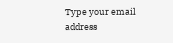Type your email address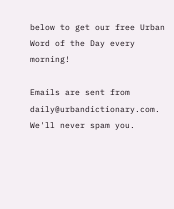below to get our free Urban Word of the Day every morning!

Emails are sent from daily@urbandictionary.com. We'll never spam you.